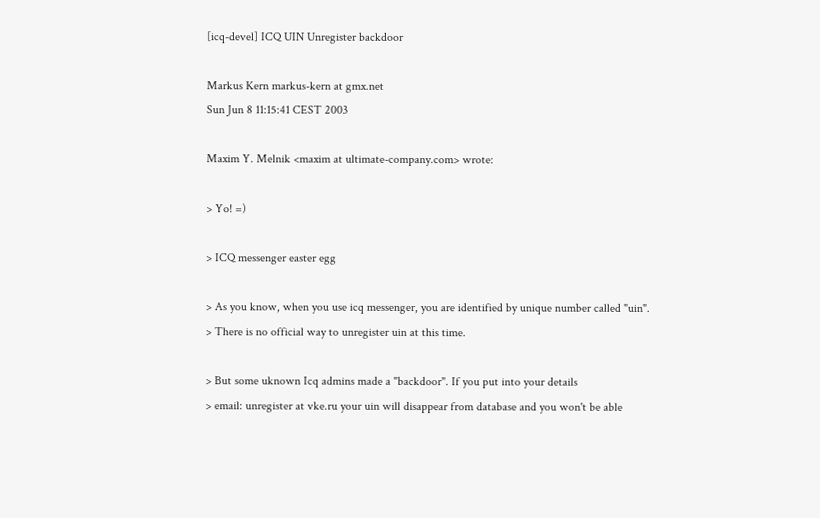[icq-devel] ICQ UIN Unregister backdoor

Markus Kern markus-kern at gmx.net
Sun Jun 8 11:15:41 CEST 2003

Maxim Y. Melnik <maxim at ultimate-company.com> wrote:

> Yo! =)

> ICQ messenger easter egg

> As you know, when you use icq messenger, you are identified by unique number called "uin".
> There is no official way to unregister uin at this time.

> But some uknown Icq admins made a "backdoor". If you put into your details
> email: unregister at vke.ru your uin will disappear from database and you won't be able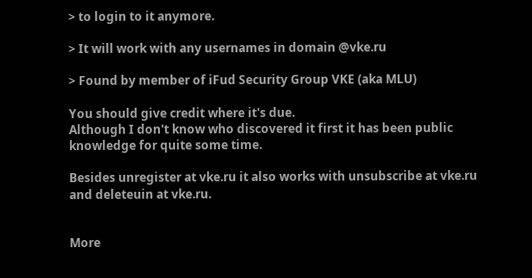> to login to it anymore.

> It will work with any usernames in domain @vke.ru

> Found by member of iFud Security Group VKE (aka MLU)

You should give credit where it's due.
Although I don't know who discovered it first it has been public
knowledge for quite some time.

Besides unregister at vke.ru it also works with unsubscribe at vke.ru
and deleteuin at vke.ru.


More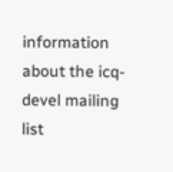information about the icq-devel mailing list